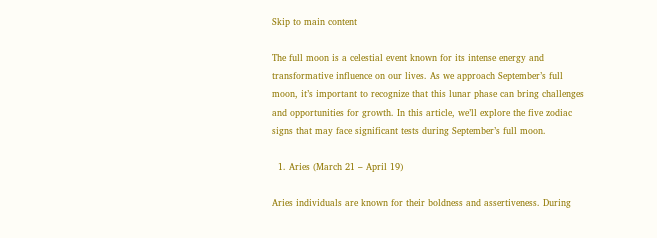Skip to main content

The full moon is a celestial event known for its intense energy and transformative influence on our lives. As we approach September’s full moon, it’s important to recognize that this lunar phase can bring challenges and opportunities for growth. In this article, we’ll explore the five zodiac signs that may face significant tests during September’s full moon.

  1. Aries (March 21 – April 19)

Aries individuals are known for their boldness and assertiveness. During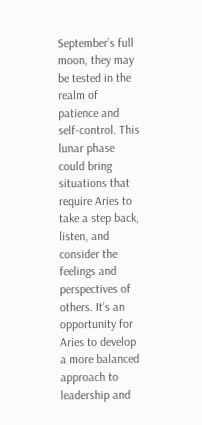September’s full moon, they may be tested in the realm of patience and self-control. This lunar phase could bring situations that require Aries to take a step back, listen, and consider the feelings and perspectives of others. It’s an opportunity for Aries to develop a more balanced approach to leadership and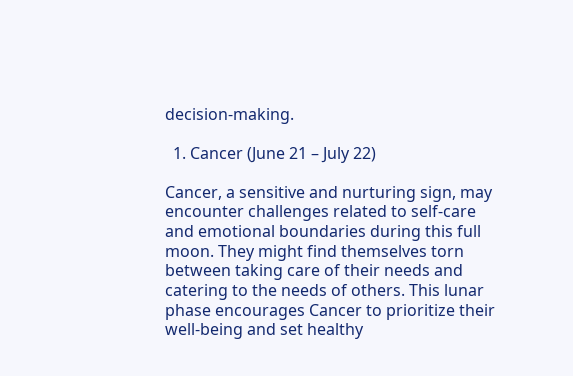decision-making.

  1. Cancer (June 21 – July 22)

Cancer, a sensitive and nurturing sign, may encounter challenges related to self-care and emotional boundaries during this full moon. They might find themselves torn between taking care of their needs and catering to the needs of others. This lunar phase encourages Cancer to prioritize their well-being and set healthy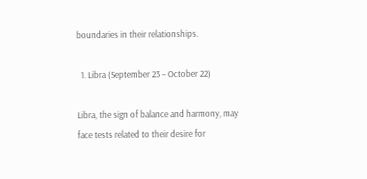boundaries in their relationships.

  1. Libra (September 23 – October 22)

Libra, the sign of balance and harmony, may face tests related to their desire for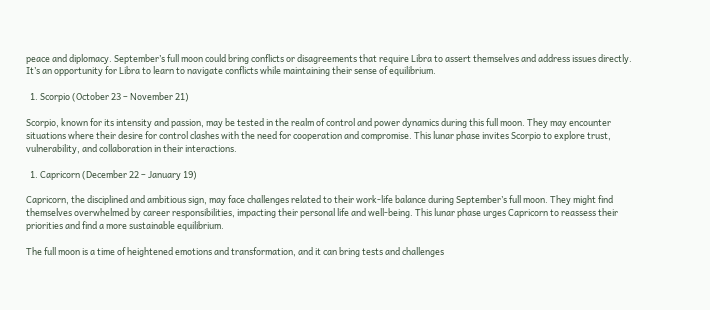peace and diplomacy. September’s full moon could bring conflicts or disagreements that require Libra to assert themselves and address issues directly. It’s an opportunity for Libra to learn to navigate conflicts while maintaining their sense of equilibrium.

  1. Scorpio (October 23 – November 21)

Scorpio, known for its intensity and passion, may be tested in the realm of control and power dynamics during this full moon. They may encounter situations where their desire for control clashes with the need for cooperation and compromise. This lunar phase invites Scorpio to explore trust, vulnerability, and collaboration in their interactions.

  1. Capricorn (December 22 – January 19)

Capricorn, the disciplined and ambitious sign, may face challenges related to their work-life balance during September’s full moon. They might find themselves overwhelmed by career responsibilities, impacting their personal life and well-being. This lunar phase urges Capricorn to reassess their priorities and find a more sustainable equilibrium.

The full moon is a time of heightened emotions and transformation, and it can bring tests and challenges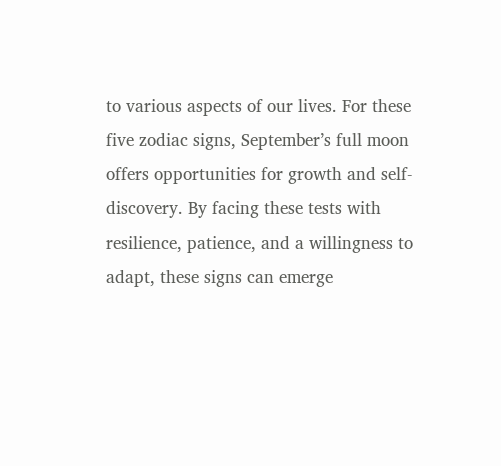to various aspects of our lives. For these five zodiac signs, September’s full moon offers opportunities for growth and self-discovery. By facing these tests with resilience, patience, and a willingness to adapt, these signs can emerge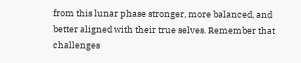from this lunar phase stronger, more balanced, and better aligned with their true selves. Remember that challenges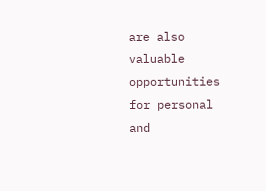are also valuable opportunities for personal and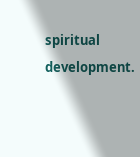spiritual development.